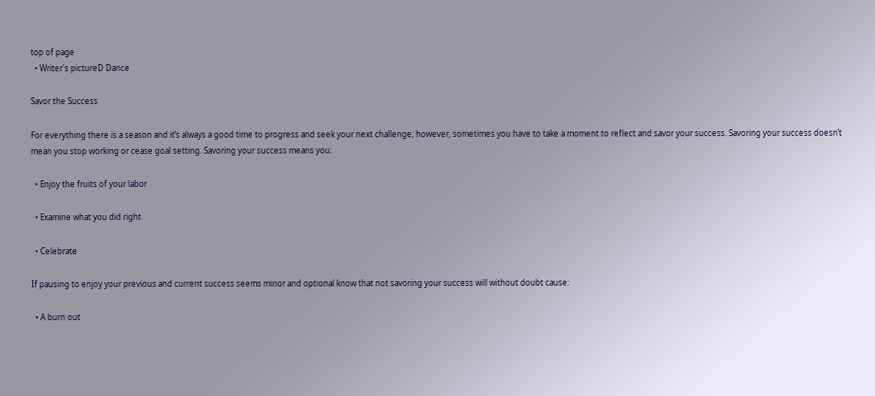top of page
  • Writer's pictureD Dance

Savor the Success

For everything there is a season and it’s always a good time to progress and seek your next challenge; however, sometimes you have to take a moment to reflect and savor your success. Savoring your success doesn’t mean you stop working or cease goal setting. Savoring your success means you:

  • Enjoy the fruits of your labor

  • Examine what you did right

  • Celebrate

If pausing to enjoy your previous and current success seems minor and optional know that not savoring your success will without doubt cause:

  • A burn out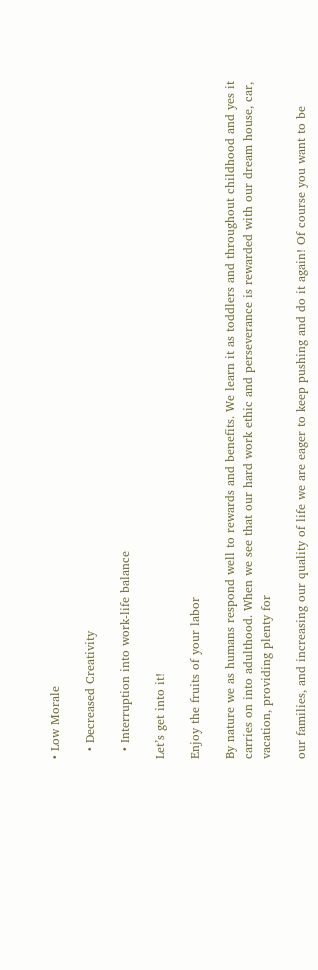• Low Morale

  • Decreased Creativity

  • Interruption into work-life balance

Let’s get into it!

Enjoy the fruits of your labor

By nature we as humans respond well to rewards and benefits. We learn it as toddlers and throughout childhood and yes it carries on into adulthood. When we see that our hard work ethic and perseverance is rewarded with our dream house, car, vacation, providing plenty for

our families, and increasing our quality of life we are eager to keep pushing and do it again! Of course you want to be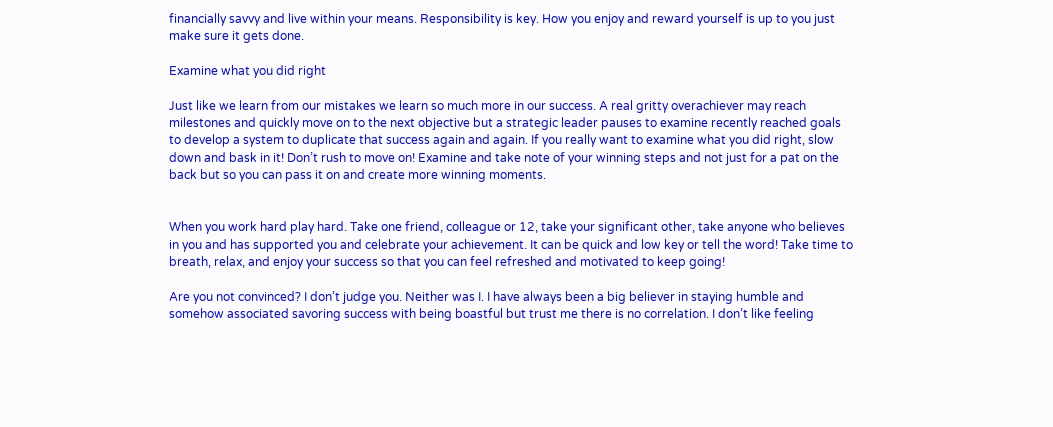financially savvy and live within your means. Responsibility is key. How you enjoy and reward yourself is up to you just make sure it gets done.

Examine what you did right

Just like we learn from our mistakes we learn so much more in our success. A real gritty overachiever may reach milestones and quickly move on to the next objective but a strategic leader pauses to examine recently reached goals to develop a system to duplicate that success again and again. If you really want to examine what you did right, slow down and bask in it! Don’t rush to move on! Examine and take note of your winning steps and not just for a pat on the back but so you can pass it on and create more winning moments.


When you work hard play hard. Take one friend, colleague or 12, take your significant other, take anyone who believes in you and has supported you and celebrate your achievement. It can be quick and low key or tell the word! Take time to breath, relax, and enjoy your success so that you can feel refreshed and motivated to keep going!

Are you not convinced? I don’t judge you. Neither was I. I have always been a big believer in staying humble and somehow associated savoring success with being boastful but trust me there is no correlation. I don’t like feeling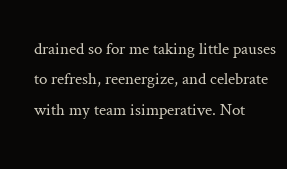drained so for me taking little pauses to refresh, reenergize, and celebrate with my team isimperative. Not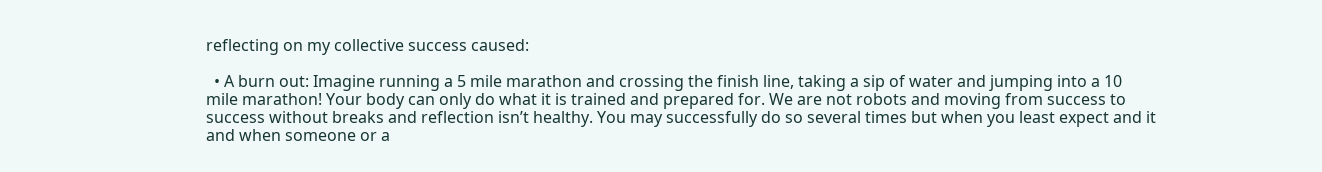reflecting on my collective success caused:

  • A burn out: Imagine running a 5 mile marathon and crossing the finish line, taking a sip of water and jumping into a 10 mile marathon! Your body can only do what it is trained and prepared for. We are not robots and moving from success to success without breaks and reflection isn’t healthy. You may successfully do so several times but when you least expect and it and when someone or a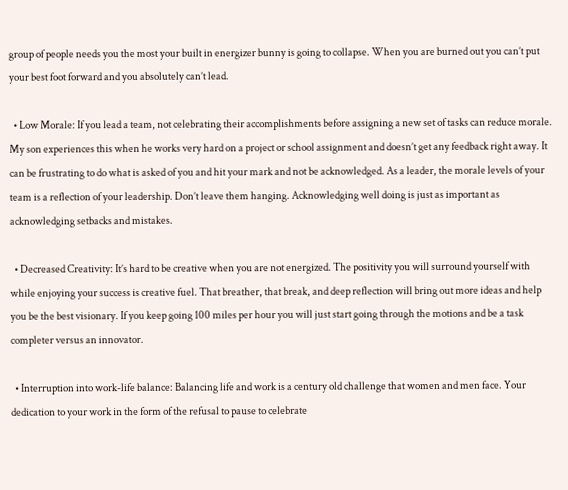group of people needs you the most your built in energizer bunny is going to collapse. When you are burned out you can’t put your best foot forward and you absolutely can’t lead.

  • Low Morale: If you lead a team, not celebrating their accomplishments before assigning a new set of tasks can reduce morale. My son experiences this when he works very hard on a project or school assignment and doesn’t get any feedback right away. It can be frustrating to do what is asked of you and hit your mark and not be acknowledged. As a leader, the morale levels of your team is a reflection of your leadership. Don’t leave them hanging. Acknowledging well doing is just as important as acknowledging setbacks and mistakes.

  • Decreased Creativity: It’s hard to be creative when you are not energized. The positivity you will surround yourself with while enjoying your success is creative fuel. That breather, that break, and deep reflection will bring out more ideas and help you be the best visionary. If you keep going 100 miles per hour you will just start going through the motions and be a task completer versus an innovator.

  • Interruption into work-life balance: Balancing life and work is a century old challenge that women and men face. Your dedication to your work in the form of the refusal to pause to celebrate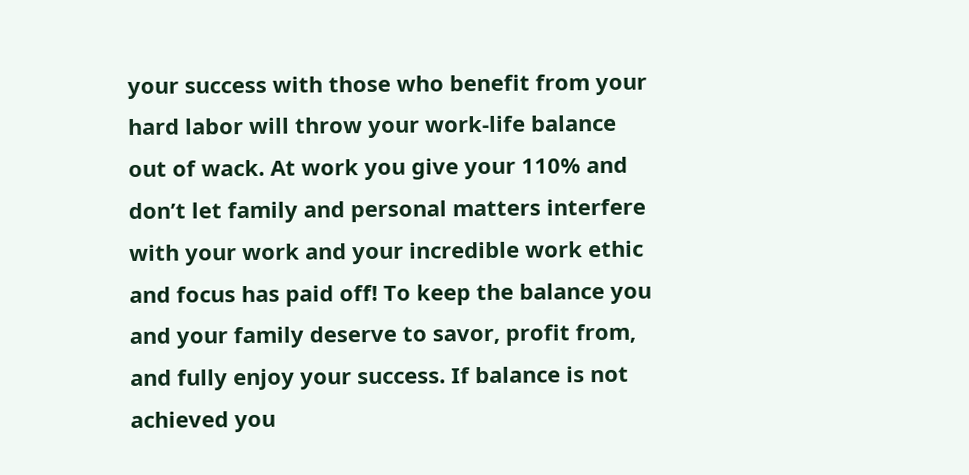your success with those who benefit from your hard labor will throw your work-life balance out of wack. At work you give your 110% and don’t let family and personal matters interfere with your work and your incredible work ethic and focus has paid off! To keep the balance you and your family deserve to savor, profit from, and fully enjoy your success. If balance is not achieved you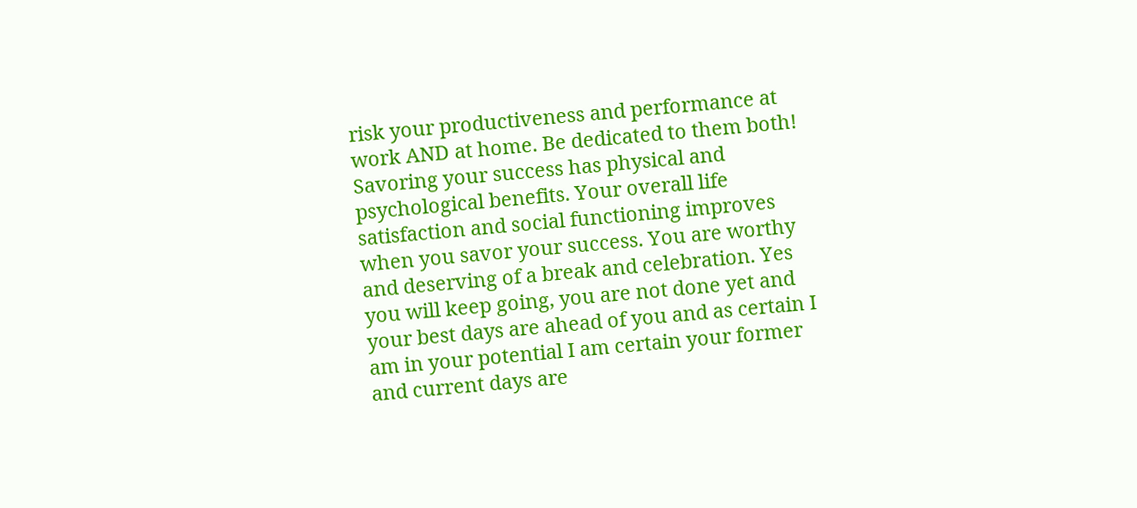risk your productiveness and performance at work AND at home. Be dedicated to them both! Savoring your success has physical and psychological benefits. Your overall life satisfaction and social functioning improves when you savor your success. You are worthy and deserving of a break and celebration. Yes you will keep going, you are not done yet and your best days are ahead of you and as certain I am in your potential I am certain your former and current days are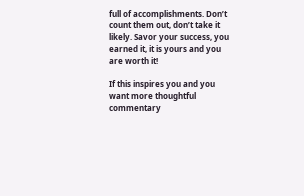full of accomplishments. Don’t count them out, don’t take it likely. Savor your success, you earned it, it is yours and you are worth it!

If this inspires you and you want more thoughtful commentary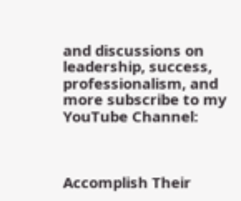and discussions on leadership, success, professionalism, and more subscribe to my YouTube Channel:



Accomplish Their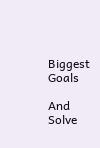Biggest Goals

And Solve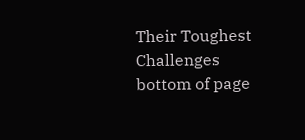Their Toughest Challenges
bottom of page